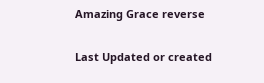Amazing Grace reverse

Last Updated or created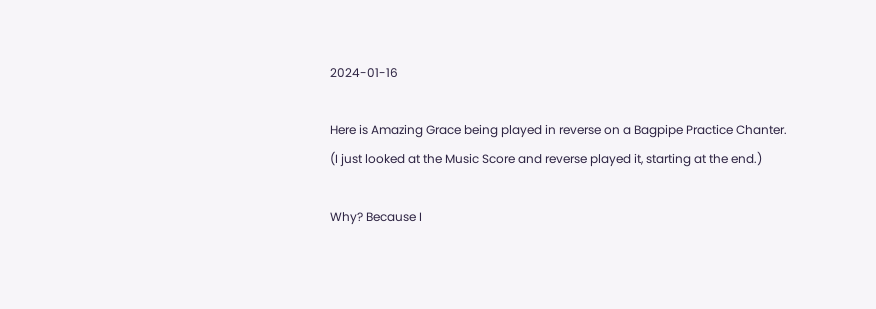2024-01-16

Here is Amazing Grace being played in reverse on a Bagpipe Practice Chanter.
(I just looked at the Music Score and reverse played it, starting at the end.)

Why? Because I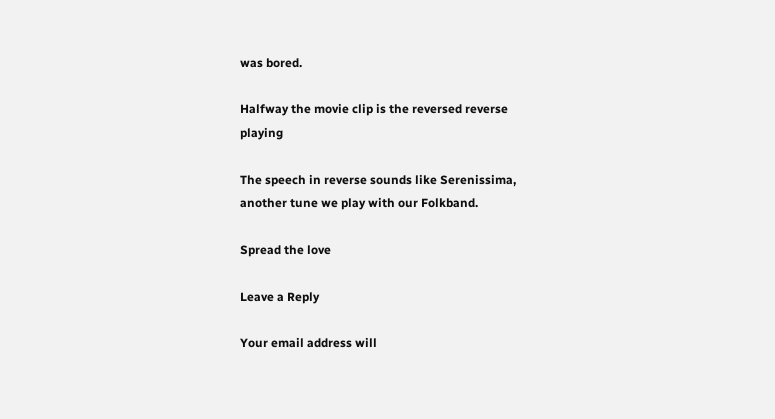was bored.

Halfway the movie clip is the reversed reverse playing

The speech in reverse sounds like Serenissima, another tune we play with our Folkband.

Spread the love

Leave a Reply

Your email address will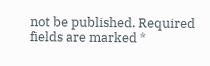not be published. Required fields are marked *